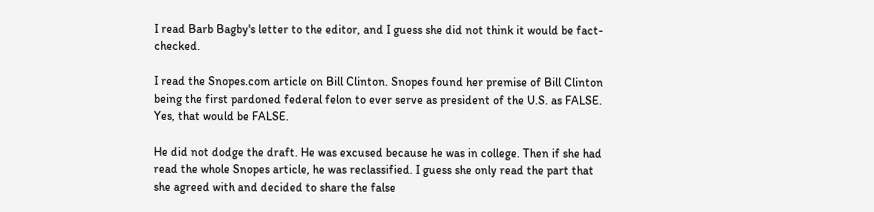I read Barb Bagby's letter to the editor, and I guess she did not think it would be fact-checked.

I read the Snopes.com article on Bill Clinton. Snopes found her premise of Bill Clinton being the first pardoned federal felon to ever serve as president of the U.S. as FALSE. Yes, that would be FALSE.

He did not dodge the draft. He was excused because he was in college. Then if she had read the whole Snopes article, he was reclassified. I guess she only read the part that she agreed with and decided to share the false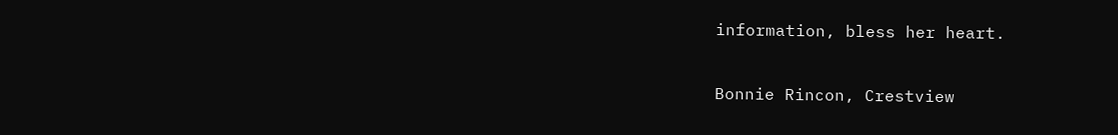information, bless her heart.

Bonnie Rincon, Crestview